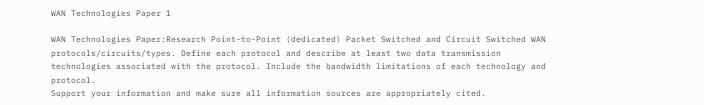WAN Technologies Paper 1

WAN Technologies Paper:Research Point-to-Point (dedicated) Packet Switched and Circuit Switched WAN protocols/circuits/types. Define each protocol and describe at least two data transmission technologies associated with the protocol. Include the bandwidth limitations of each technology and protocol.
Support your information and make sure all information sources are appropriately cited.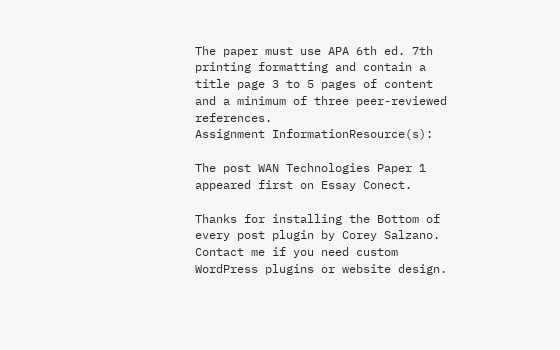The paper must use APA 6th ed. 7th printing formatting and contain a title page 3 to 5 pages of content and a minimum of three peer-reviewed references.
Assignment InformationResource(s):

The post WAN Technologies Paper 1 appeared first on Essay Conect.

Thanks for installing the Bottom of every post plugin by Corey Salzano. Contact me if you need custom WordPress plugins or website design.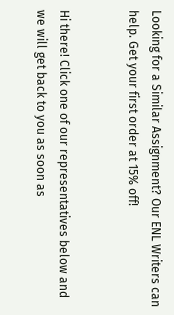Looking for a Similar Assignment? Our ENL Writers can help. Get your first order at 15% off!


Hi there! Click one of our representatives below and we will get back to you as soon as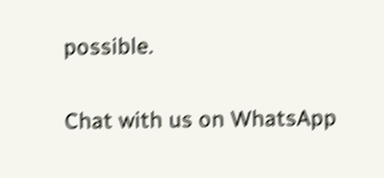possible.

Chat with us on WhatsApp